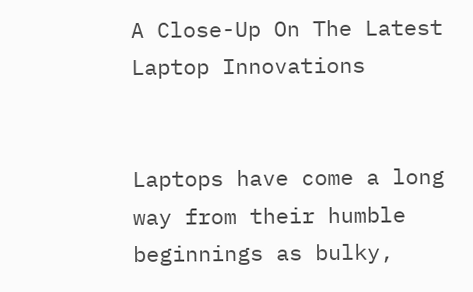A Close-Up On The Latest Laptop Innovations


Laptops have come a long way from their humble beginnings as bulky,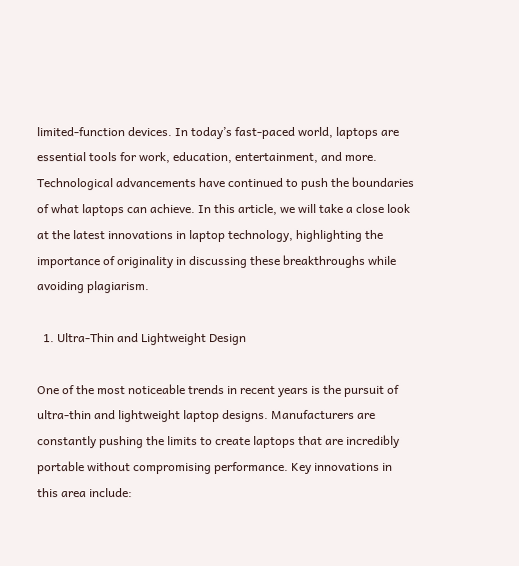limited-function devices. In today’s fast-paced world, laptops are essential tools for work, education, entertainment, and more. Technological advancements have continued to push the boundaries of what laptops can achieve. In this article, we will take a close look at the latest innovations in laptop technology, highlighting the importance of originality in discussing these breakthroughs while avoiding plagiarism.

  1. Ultra-Thin and Lightweight Design

One of the most noticeable trends in recent years is the pursuit of ultra-thin and lightweight laptop designs. Manufacturers are constantly pushing the limits to create laptops that are incredibly portable without compromising performance. Key innovations in this area include: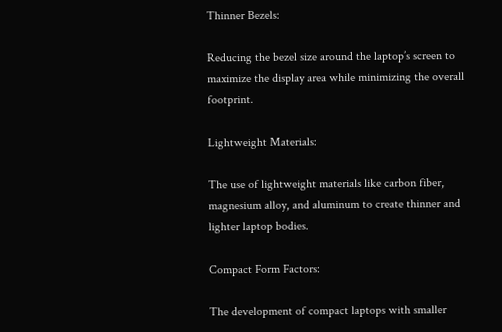Thinner Bezels:

Reducing the bezel size around the laptop’s screen to maximize the display area while minimizing the overall footprint.

Lightweight Materials:

The use of lightweight materials like carbon fiber, magnesium alloy, and aluminum to create thinner and lighter laptop bodies.

Compact Form Factors:

The development of compact laptops with smaller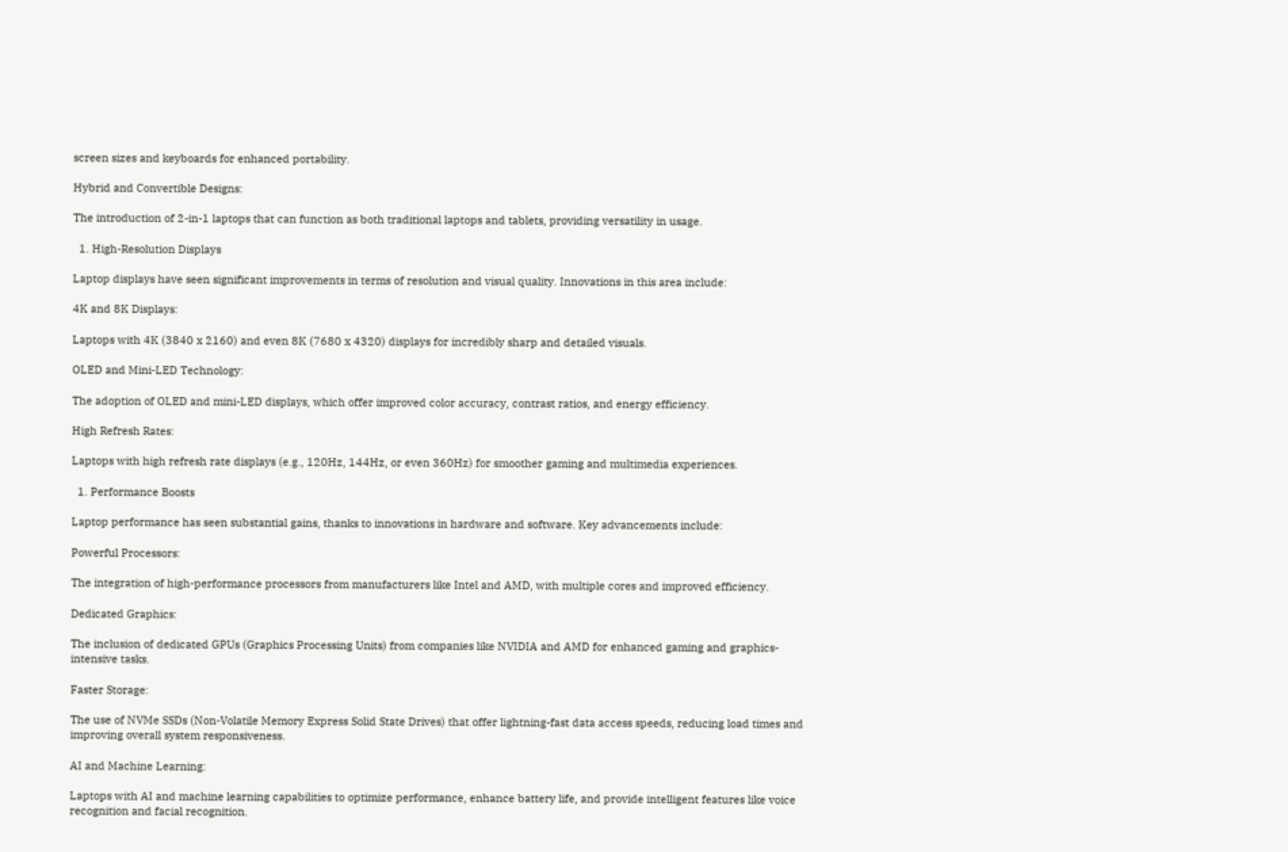screen sizes and keyboards for enhanced portability.

Hybrid and Convertible Designs:

The introduction of 2-in-1 laptops that can function as both traditional laptops and tablets, providing versatility in usage.

  1. High-Resolution Displays

Laptop displays have seen significant improvements in terms of resolution and visual quality. Innovations in this area include:

4K and 8K Displays:

Laptops with 4K (3840 x 2160) and even 8K (7680 x 4320) displays for incredibly sharp and detailed visuals.

OLED and Mini-LED Technology:

The adoption of OLED and mini-LED displays, which offer improved color accuracy, contrast ratios, and energy efficiency.

High Refresh Rates:

Laptops with high refresh rate displays (e.g., 120Hz, 144Hz, or even 360Hz) for smoother gaming and multimedia experiences.

  1. Performance Boosts

Laptop performance has seen substantial gains, thanks to innovations in hardware and software. Key advancements include:

Powerful Processors:

The integration of high-performance processors from manufacturers like Intel and AMD, with multiple cores and improved efficiency.

Dedicated Graphics:

The inclusion of dedicated GPUs (Graphics Processing Units) from companies like NVIDIA and AMD for enhanced gaming and graphics-intensive tasks.

Faster Storage:

The use of NVMe SSDs (Non-Volatile Memory Express Solid State Drives) that offer lightning-fast data access speeds, reducing load times and improving overall system responsiveness.

AI and Machine Learning:

Laptops with AI and machine learning capabilities to optimize performance, enhance battery life, and provide intelligent features like voice recognition and facial recognition.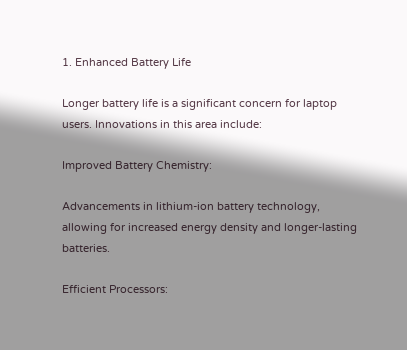1. Enhanced Battery Life

Longer battery life is a significant concern for laptop users. Innovations in this area include:

Improved Battery Chemistry:

Advancements in lithium-ion battery technology, allowing for increased energy density and longer-lasting batteries.

Efficient Processors: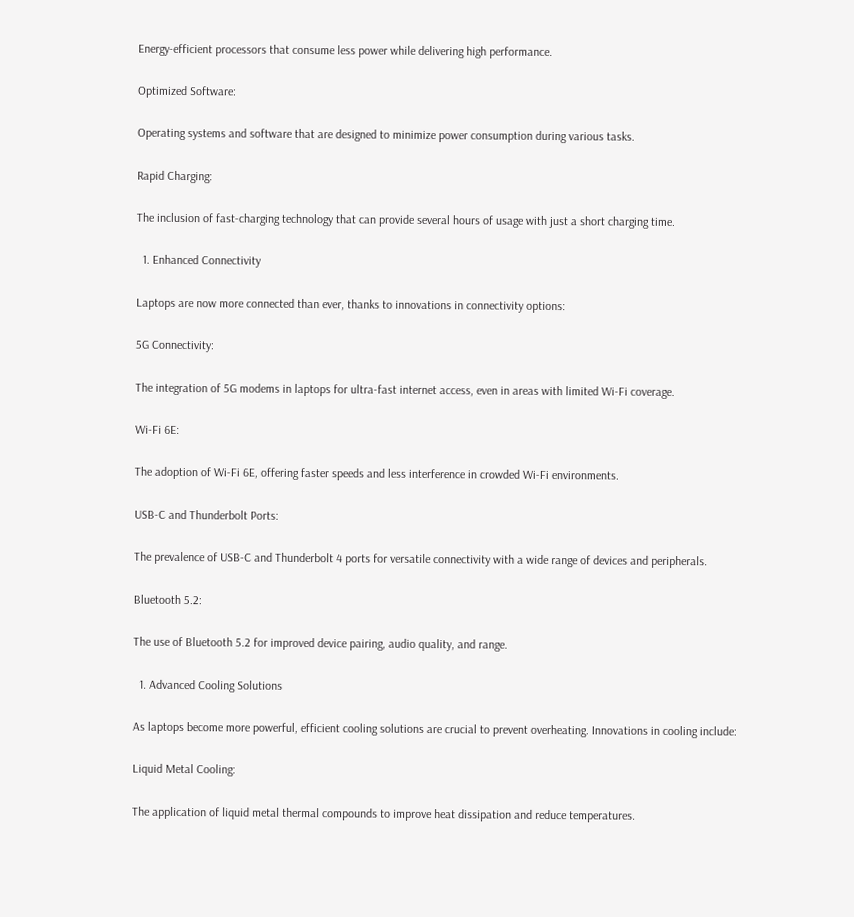Energy-efficient processors that consume less power while delivering high performance.

Optimized Software:

Operating systems and software that are designed to minimize power consumption during various tasks.

Rapid Charging:

The inclusion of fast-charging technology that can provide several hours of usage with just a short charging time.

  1. Enhanced Connectivity

Laptops are now more connected than ever, thanks to innovations in connectivity options:

5G Connectivity:

The integration of 5G modems in laptops for ultra-fast internet access, even in areas with limited Wi-Fi coverage.

Wi-Fi 6E:

The adoption of Wi-Fi 6E, offering faster speeds and less interference in crowded Wi-Fi environments.

USB-C and Thunderbolt Ports:

The prevalence of USB-C and Thunderbolt 4 ports for versatile connectivity with a wide range of devices and peripherals.

Bluetooth 5.2:

The use of Bluetooth 5.2 for improved device pairing, audio quality, and range.

  1. Advanced Cooling Solutions

As laptops become more powerful, efficient cooling solutions are crucial to prevent overheating. Innovations in cooling include:

Liquid Metal Cooling:

The application of liquid metal thermal compounds to improve heat dissipation and reduce temperatures.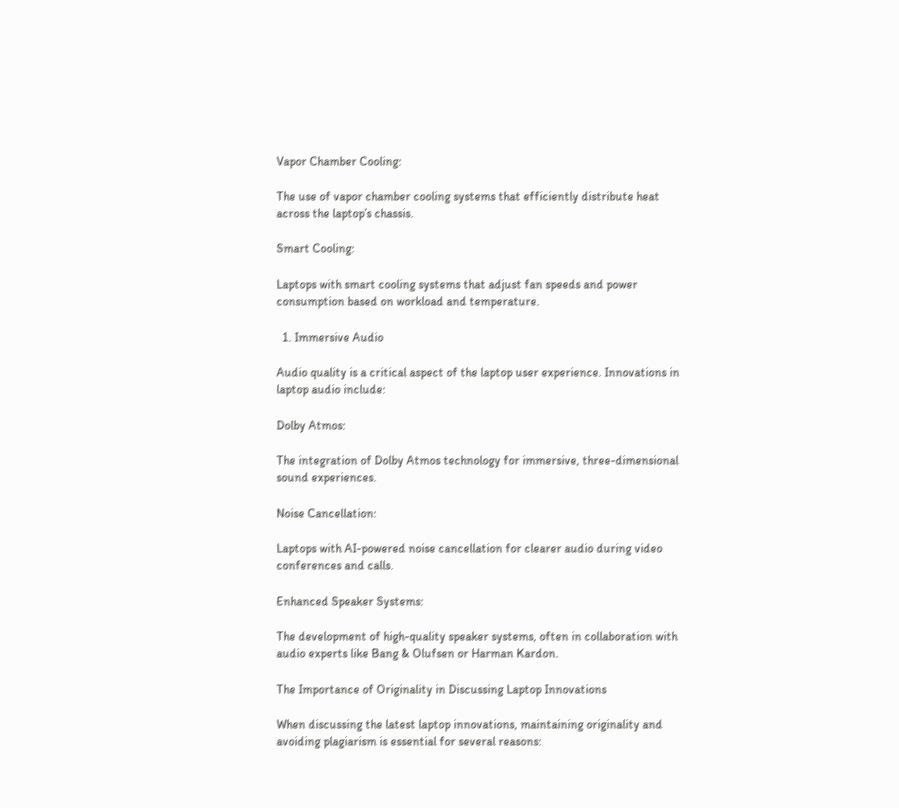Vapor Chamber Cooling:

The use of vapor chamber cooling systems that efficiently distribute heat across the laptop’s chassis.

Smart Cooling:

Laptops with smart cooling systems that adjust fan speeds and power consumption based on workload and temperature.

  1. Immersive Audio

Audio quality is a critical aspect of the laptop user experience. Innovations in laptop audio include:

Dolby Atmos:

The integration of Dolby Atmos technology for immersive, three-dimensional sound experiences.

Noise Cancellation:

Laptops with AI-powered noise cancellation for clearer audio during video conferences and calls.

Enhanced Speaker Systems:

The development of high-quality speaker systems, often in collaboration with audio experts like Bang & Olufsen or Harman Kardon.

The Importance of Originality in Discussing Laptop Innovations

When discussing the latest laptop innovations, maintaining originality and avoiding plagiarism is essential for several reasons: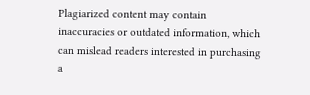Plagiarized content may contain inaccuracies or outdated information, which can mislead readers interested in purchasing a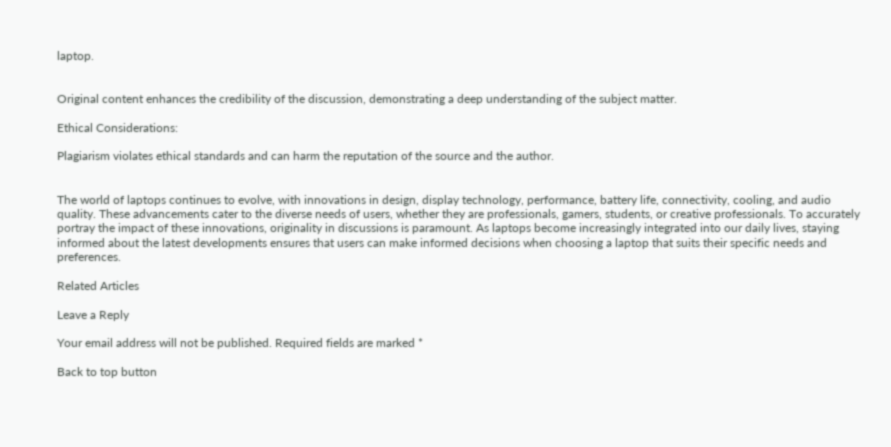laptop.


Original content enhances the credibility of the discussion, demonstrating a deep understanding of the subject matter.

Ethical Considerations:

Plagiarism violates ethical standards and can harm the reputation of the source and the author.


The world of laptops continues to evolve, with innovations in design, display technology, performance, battery life, connectivity, cooling, and audio quality. These advancements cater to the diverse needs of users, whether they are professionals, gamers, students, or creative professionals. To accurately portray the impact of these innovations, originality in discussions is paramount. As laptops become increasingly integrated into our daily lives, staying informed about the latest developments ensures that users can make informed decisions when choosing a laptop that suits their specific needs and preferences.

Related Articles

Leave a Reply

Your email address will not be published. Required fields are marked *

Back to top button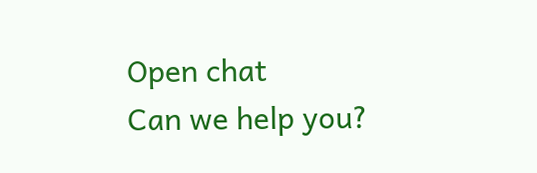Open chat
Can we help you?